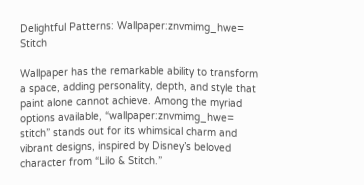Delightful Patterns: Wallpaper:znvmimg_hwe= Stitch

Wallpaper has the remarkable ability to transform a space, adding personality, depth, and style that paint alone cannot achieve. Among the myriad options available, “wallpaper:znvmimg_hwe= stitch” stands out for its whimsical charm and vibrant designs, inspired by Disney’s beloved character from “Lilo & Stitch.”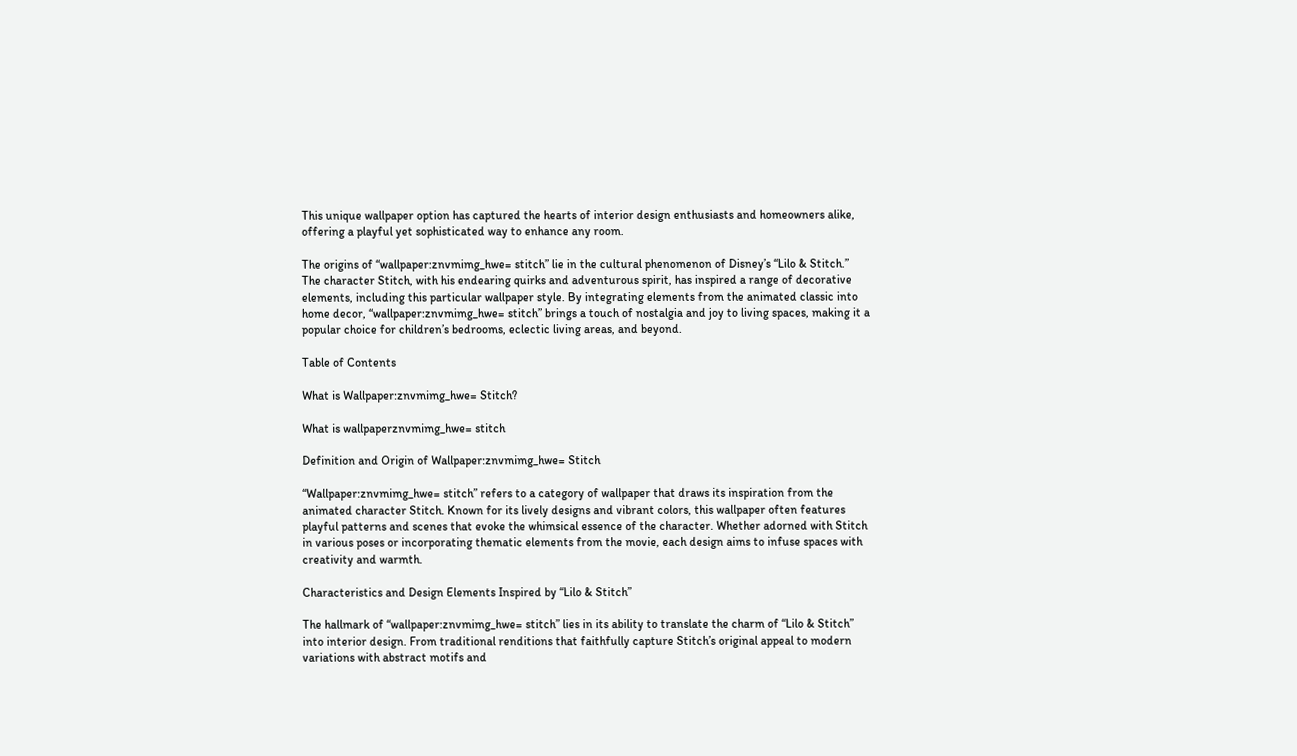This unique wallpaper option has captured the hearts of interior design enthusiasts and homeowners alike, offering a playful yet sophisticated way to enhance any room.

The origins of “wallpaper:znvmimg_hwe= stitch” lie in the cultural phenomenon of Disney’s “Lilo & Stitch.” The character Stitch, with his endearing quirks and adventurous spirit, has inspired a range of decorative elements, including this particular wallpaper style. By integrating elements from the animated classic into home decor, “wallpaper:znvmimg_hwe= stitch” brings a touch of nostalgia and joy to living spaces, making it a popular choice for children’s bedrooms, eclectic living areas, and beyond.

Table of Contents

What is Wallpaper:znvmimg_hwe= Stitch?

What is wallpaperznvmimg_hwe= stitch

Definition and Origin of Wallpaper:znvmimg_hwe= Stitch

“Wallpaper:znvmimg_hwe= stitch” refers to a category of wallpaper that draws its inspiration from the animated character Stitch. Known for its lively designs and vibrant colors, this wallpaper often features playful patterns and scenes that evoke the whimsical essence of the character. Whether adorned with Stitch in various poses or incorporating thematic elements from the movie, each design aims to infuse spaces with creativity and warmth.

Characteristics and Design Elements Inspired by “Lilo & Stitch”

The hallmark of “wallpaper:znvmimg_hwe= stitch” lies in its ability to translate the charm of “Lilo & Stitch” into interior design. From traditional renditions that faithfully capture Stitch’s original appeal to modern variations with abstract motifs and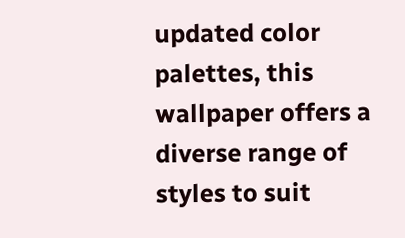updated color palettes, this wallpaper offers a diverse range of styles to suit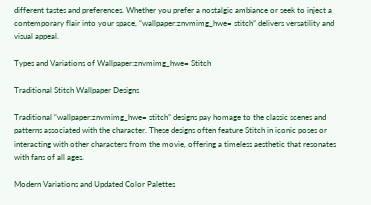different tastes and preferences. Whether you prefer a nostalgic ambiance or seek to inject a contemporary flair into your space, “wallpaper:znvmimg_hwe= stitch” delivers versatility and visual appeal.

Types and Variations of Wallpaper:znvmimg_hwe= Stitch

Traditional Stitch Wallpaper Designs

Traditional “wallpaper:znvmimg_hwe= stitch” designs pay homage to the classic scenes and patterns associated with the character. These designs often feature Stitch in iconic poses or interacting with other characters from the movie, offering a timeless aesthetic that resonates with fans of all ages.

Modern Variations and Updated Color Palettes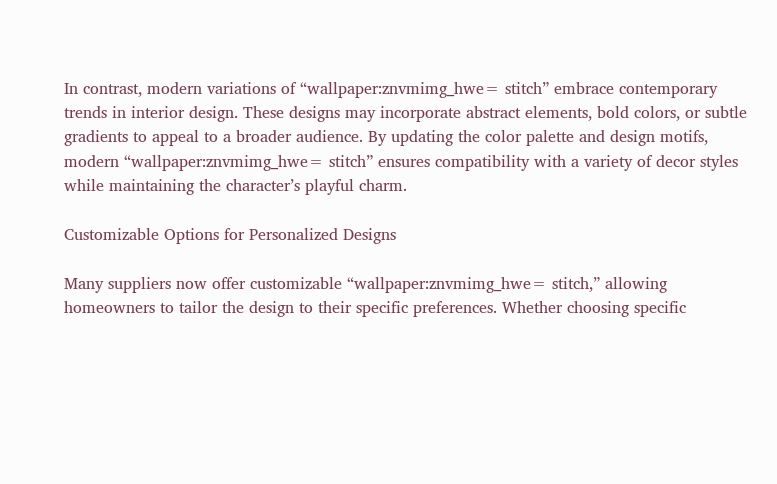In contrast, modern variations of “wallpaper:znvmimg_hwe= stitch” embrace contemporary trends in interior design. These designs may incorporate abstract elements, bold colors, or subtle gradients to appeal to a broader audience. By updating the color palette and design motifs, modern “wallpaper:znvmimg_hwe= stitch” ensures compatibility with a variety of decor styles while maintaining the character’s playful charm.

Customizable Options for Personalized Designs

Many suppliers now offer customizable “wallpaper:znvmimg_hwe= stitch,” allowing homeowners to tailor the design to their specific preferences. Whether choosing specific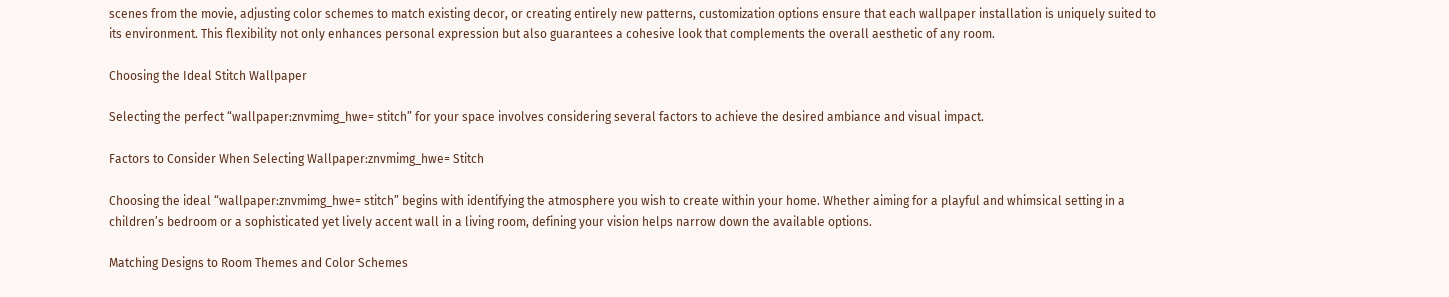scenes from the movie, adjusting color schemes to match existing decor, or creating entirely new patterns, customization options ensure that each wallpaper installation is uniquely suited to its environment. This flexibility not only enhances personal expression but also guarantees a cohesive look that complements the overall aesthetic of any room.

Choosing the Ideal Stitch Wallpaper

Selecting the perfect “wallpaper:znvmimg_hwe= stitch” for your space involves considering several factors to achieve the desired ambiance and visual impact.

Factors to Consider When Selecting Wallpaper:znvmimg_hwe= Stitch

Choosing the ideal “wallpaper:znvmimg_hwe= stitch” begins with identifying the atmosphere you wish to create within your home. Whether aiming for a playful and whimsical setting in a children’s bedroom or a sophisticated yet lively accent wall in a living room, defining your vision helps narrow down the available options.

Matching Designs to Room Themes and Color Schemes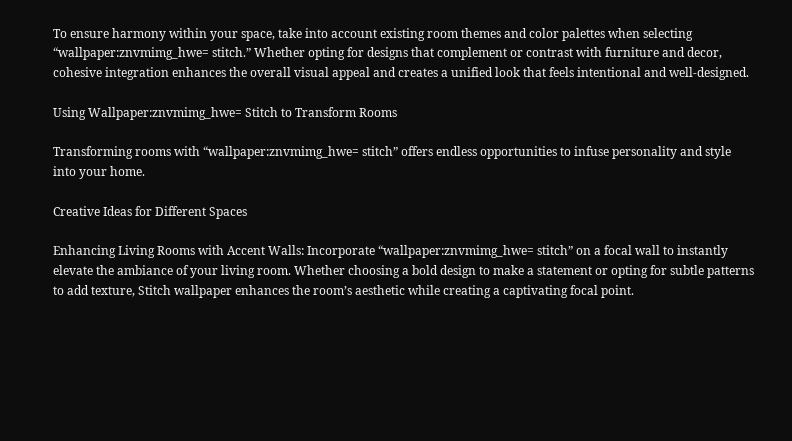To ensure harmony within your space, take into account existing room themes and color palettes when selecting “wallpaper:znvmimg_hwe= stitch.” Whether opting for designs that complement or contrast with furniture and decor, cohesive integration enhances the overall visual appeal and creates a unified look that feels intentional and well-designed.

Using Wallpaper:znvmimg_hwe= Stitch to Transform Rooms

Transforming rooms with “wallpaper:znvmimg_hwe= stitch” offers endless opportunities to infuse personality and style into your home.

Creative Ideas for Different Spaces

Enhancing Living Rooms with Accent Walls: Incorporate “wallpaper:znvmimg_hwe= stitch” on a focal wall to instantly elevate the ambiance of your living room. Whether choosing a bold design to make a statement or opting for subtle patterns to add texture, Stitch wallpaper enhances the room’s aesthetic while creating a captivating focal point.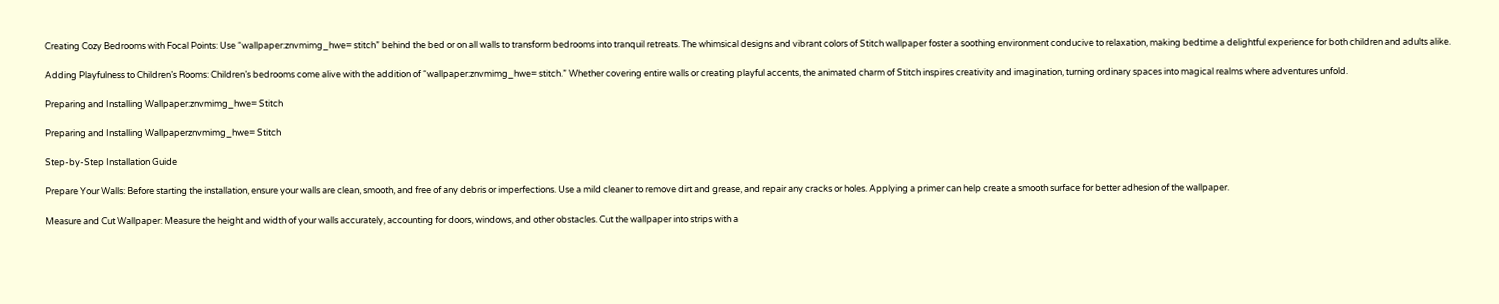Creating Cozy Bedrooms with Focal Points: Use “wallpaper:znvmimg_hwe= stitch” behind the bed or on all walls to transform bedrooms into tranquil retreats. The whimsical designs and vibrant colors of Stitch wallpaper foster a soothing environment conducive to relaxation, making bedtime a delightful experience for both children and adults alike.

Adding Playfulness to Children’s Rooms: Children’s bedrooms come alive with the addition of “wallpaper:znvmimg_hwe= stitch.” Whether covering entire walls or creating playful accents, the animated charm of Stitch inspires creativity and imagination, turning ordinary spaces into magical realms where adventures unfold.

Preparing and Installing Wallpaper:znvmimg_hwe= Stitch

Preparing and Installing Wallpaperznvmimg_hwe= Stitch

Step-by-Step Installation Guide

Prepare Your Walls: Before starting the installation, ensure your walls are clean, smooth, and free of any debris or imperfections. Use a mild cleaner to remove dirt and grease, and repair any cracks or holes. Applying a primer can help create a smooth surface for better adhesion of the wallpaper.

Measure and Cut Wallpaper: Measure the height and width of your walls accurately, accounting for doors, windows, and other obstacles. Cut the wallpaper into strips with a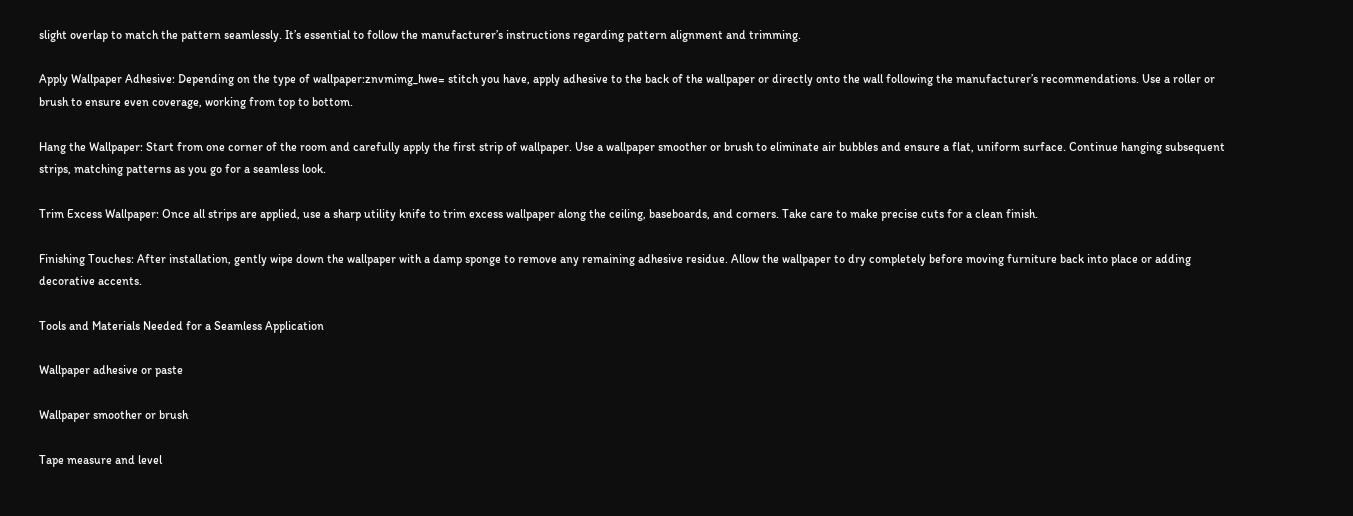slight overlap to match the pattern seamlessly. It’s essential to follow the manufacturer’s instructions regarding pattern alignment and trimming.

Apply Wallpaper Adhesive: Depending on the type of wallpaper:znvmimg_hwe= stitch you have, apply adhesive to the back of the wallpaper or directly onto the wall following the manufacturer’s recommendations. Use a roller or brush to ensure even coverage, working from top to bottom.

Hang the Wallpaper: Start from one corner of the room and carefully apply the first strip of wallpaper. Use a wallpaper smoother or brush to eliminate air bubbles and ensure a flat, uniform surface. Continue hanging subsequent strips, matching patterns as you go for a seamless look.

Trim Excess Wallpaper: Once all strips are applied, use a sharp utility knife to trim excess wallpaper along the ceiling, baseboards, and corners. Take care to make precise cuts for a clean finish.

Finishing Touches: After installation, gently wipe down the wallpaper with a damp sponge to remove any remaining adhesive residue. Allow the wallpaper to dry completely before moving furniture back into place or adding decorative accents.

Tools and Materials Needed for a Seamless Application

Wallpaper adhesive or paste

Wallpaper smoother or brush

Tape measure and level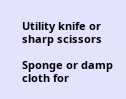Utility knife or sharp scissors

Sponge or damp cloth for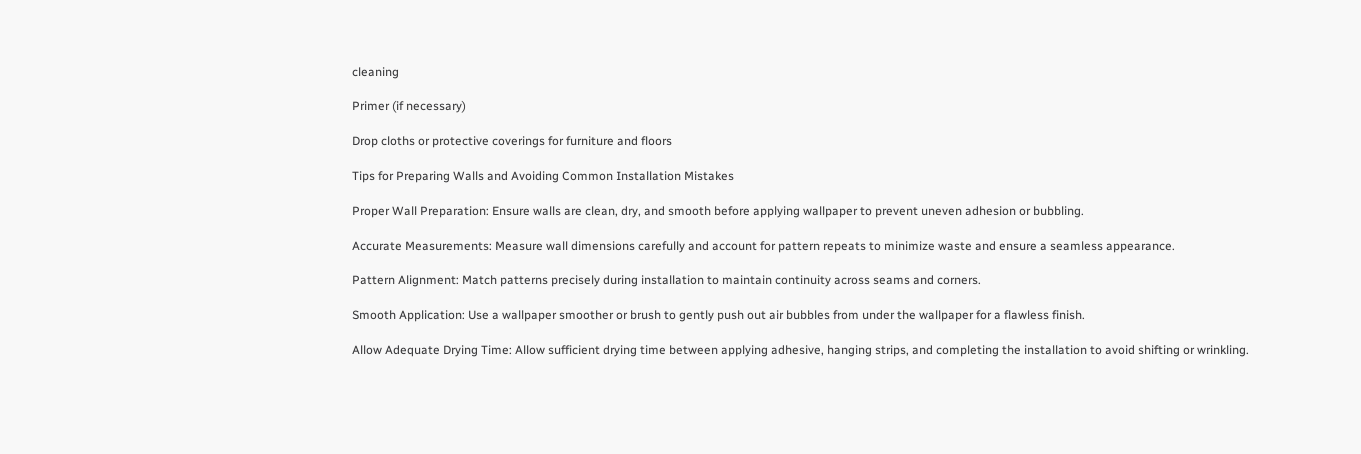cleaning

Primer (if necessary)

Drop cloths or protective coverings for furniture and floors

Tips for Preparing Walls and Avoiding Common Installation Mistakes

Proper Wall Preparation: Ensure walls are clean, dry, and smooth before applying wallpaper to prevent uneven adhesion or bubbling.

Accurate Measurements: Measure wall dimensions carefully and account for pattern repeats to minimize waste and ensure a seamless appearance.

Pattern Alignment: Match patterns precisely during installation to maintain continuity across seams and corners.

Smooth Application: Use a wallpaper smoother or brush to gently push out air bubbles from under the wallpaper for a flawless finish.

Allow Adequate Drying Time: Allow sufficient drying time between applying adhesive, hanging strips, and completing the installation to avoid shifting or wrinkling.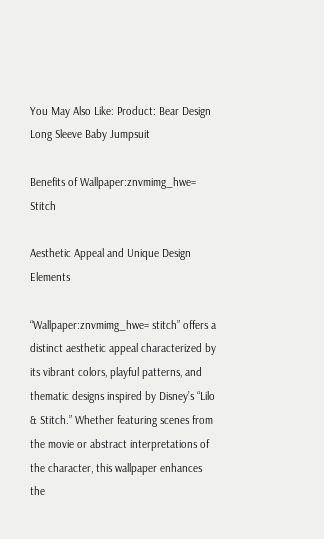You May Also Like: Product: Bear Design Long Sleeve Baby Jumpsuit

Benefits of Wallpaper:znvmimg_hwe= Stitch

Aesthetic Appeal and Unique Design Elements

“Wallpaper:znvmimg_hwe= stitch” offers a distinct aesthetic appeal characterized by its vibrant colors, playful patterns, and thematic designs inspired by Disney’s “Lilo & Stitch.” Whether featuring scenes from the movie or abstract interpretations of the character, this wallpaper enhances the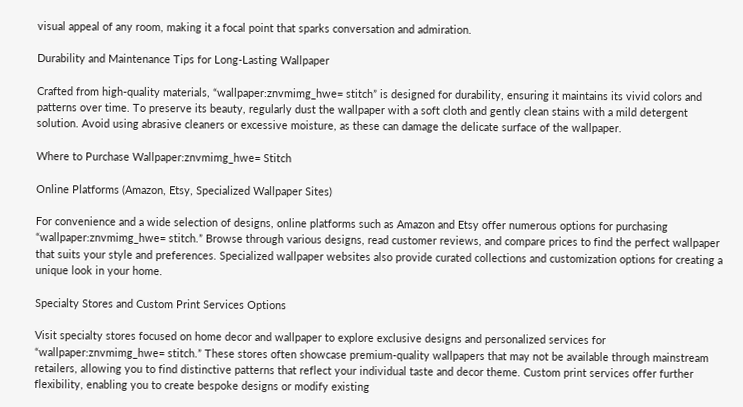visual appeal of any room, making it a focal point that sparks conversation and admiration.

Durability and Maintenance Tips for Long-Lasting Wallpaper

Crafted from high-quality materials, “wallpaper:znvmimg_hwe= stitch” is designed for durability, ensuring it maintains its vivid colors and patterns over time. To preserve its beauty, regularly dust the wallpaper with a soft cloth and gently clean stains with a mild detergent solution. Avoid using abrasive cleaners or excessive moisture, as these can damage the delicate surface of the wallpaper.

Where to Purchase Wallpaper:znvmimg_hwe= Stitch

Online Platforms (Amazon, Etsy, Specialized Wallpaper Sites)

For convenience and a wide selection of designs, online platforms such as Amazon and Etsy offer numerous options for purchasing “wallpaper:znvmimg_hwe= stitch.” Browse through various designs, read customer reviews, and compare prices to find the perfect wallpaper that suits your style and preferences. Specialized wallpaper websites also provide curated collections and customization options for creating a unique look in your home.

Specialty Stores and Custom Print Services Options

Visit specialty stores focused on home decor and wallpaper to explore exclusive designs and personalized services for “wallpaper:znvmimg_hwe= stitch.” These stores often showcase premium-quality wallpapers that may not be available through mainstream retailers, allowing you to find distinctive patterns that reflect your individual taste and decor theme. Custom print services offer further flexibility, enabling you to create bespoke designs or modify existing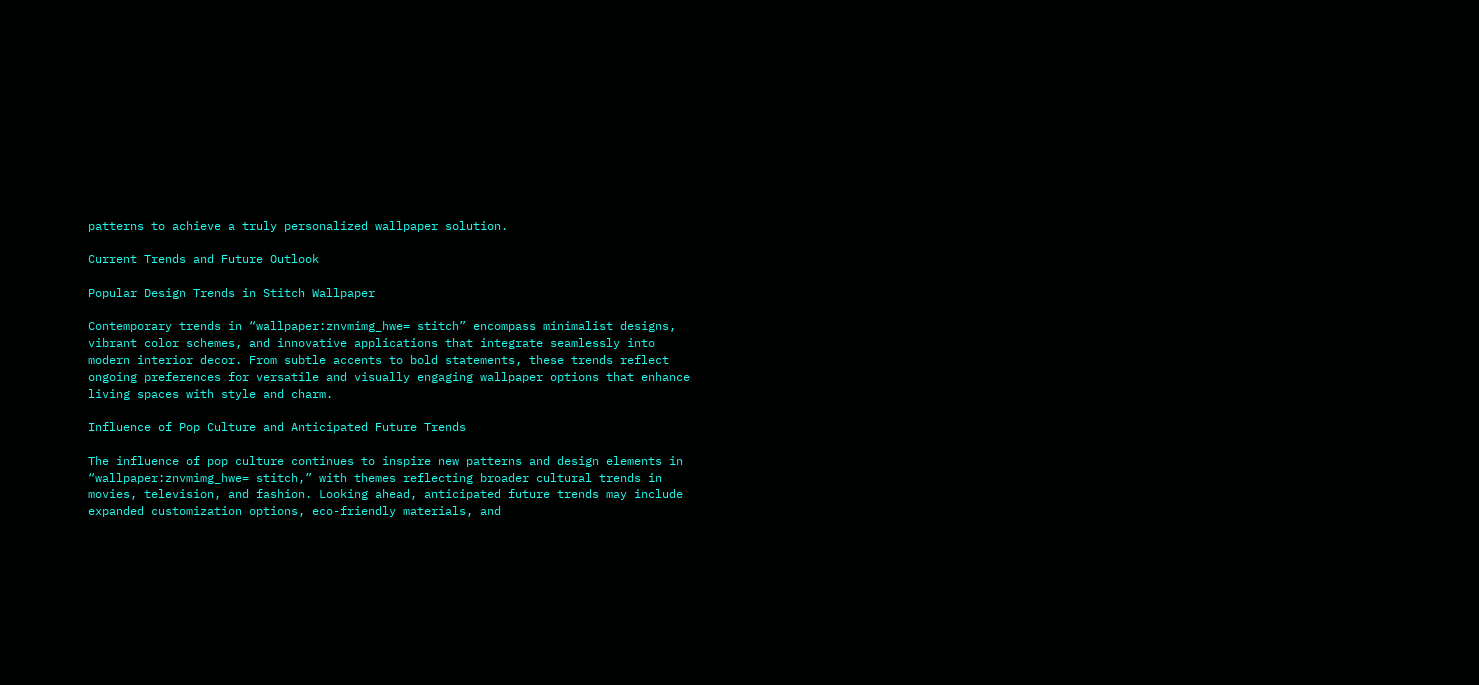patterns to achieve a truly personalized wallpaper solution.

Current Trends and Future Outlook

Popular Design Trends in Stitch Wallpaper

Contemporary trends in “wallpaper:znvmimg_hwe= stitch” encompass minimalist designs, vibrant color schemes, and innovative applications that integrate seamlessly into modern interior decor. From subtle accents to bold statements, these trends reflect ongoing preferences for versatile and visually engaging wallpaper options that enhance living spaces with style and charm.

Influence of Pop Culture and Anticipated Future Trends

The influence of pop culture continues to inspire new patterns and design elements in “wallpaper:znvmimg_hwe= stitch,” with themes reflecting broader cultural trends in movies, television, and fashion. Looking ahead, anticipated future trends may include expanded customization options, eco-friendly materials, and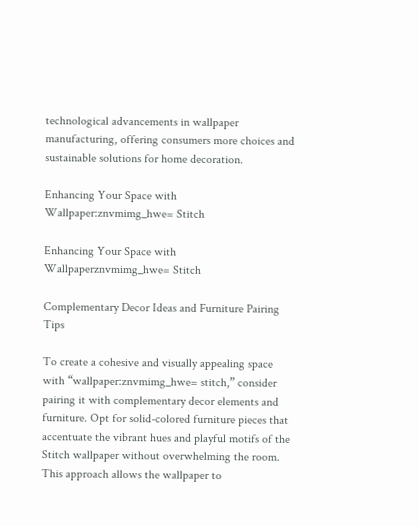technological advancements in wallpaper manufacturing, offering consumers more choices and sustainable solutions for home decoration.

Enhancing Your Space with Wallpaper:znvmimg_hwe= Stitch

Enhancing Your Space with Wallpaperznvmimg_hwe= Stitch

Complementary Decor Ideas and Furniture Pairing Tips

To create a cohesive and visually appealing space with “wallpaper:znvmimg_hwe= stitch,” consider pairing it with complementary decor elements and furniture. Opt for solid-colored furniture pieces that accentuate the vibrant hues and playful motifs of the Stitch wallpaper without overwhelming the room. This approach allows the wallpaper to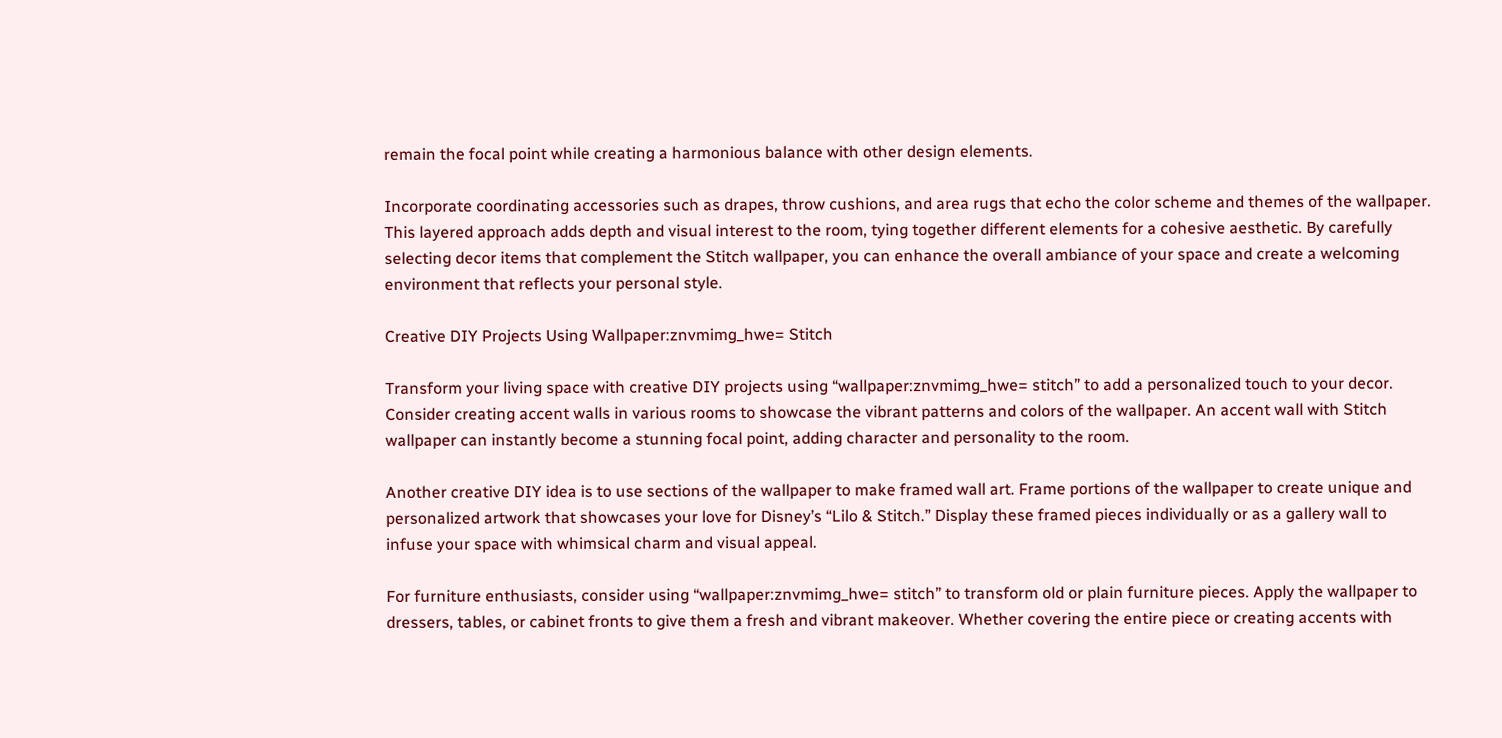remain the focal point while creating a harmonious balance with other design elements.

Incorporate coordinating accessories such as drapes, throw cushions, and area rugs that echo the color scheme and themes of the wallpaper. This layered approach adds depth and visual interest to the room, tying together different elements for a cohesive aesthetic. By carefully selecting decor items that complement the Stitch wallpaper, you can enhance the overall ambiance of your space and create a welcoming environment that reflects your personal style.

Creative DIY Projects Using Wallpaper:znvmimg_hwe= Stitch

Transform your living space with creative DIY projects using “wallpaper:znvmimg_hwe= stitch” to add a personalized touch to your decor. Consider creating accent walls in various rooms to showcase the vibrant patterns and colors of the wallpaper. An accent wall with Stitch wallpaper can instantly become a stunning focal point, adding character and personality to the room.

Another creative DIY idea is to use sections of the wallpaper to make framed wall art. Frame portions of the wallpaper to create unique and personalized artwork that showcases your love for Disney’s “Lilo & Stitch.” Display these framed pieces individually or as a gallery wall to infuse your space with whimsical charm and visual appeal.

For furniture enthusiasts, consider using “wallpaper:znvmimg_hwe= stitch” to transform old or plain furniture pieces. Apply the wallpaper to dressers, tables, or cabinet fronts to give them a fresh and vibrant makeover. Whether covering the entire piece or creating accents with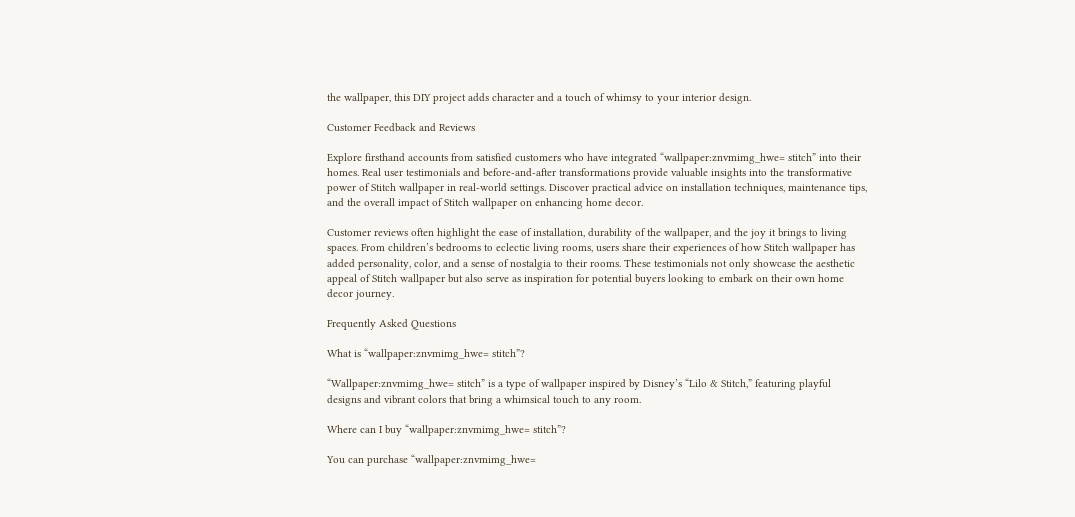the wallpaper, this DIY project adds character and a touch of whimsy to your interior design.

Customer Feedback and Reviews

Explore firsthand accounts from satisfied customers who have integrated “wallpaper:znvmimg_hwe= stitch” into their homes. Real user testimonials and before-and-after transformations provide valuable insights into the transformative power of Stitch wallpaper in real-world settings. Discover practical advice on installation techniques, maintenance tips, and the overall impact of Stitch wallpaper on enhancing home decor.

Customer reviews often highlight the ease of installation, durability of the wallpaper, and the joy it brings to living spaces. From children’s bedrooms to eclectic living rooms, users share their experiences of how Stitch wallpaper has added personality, color, and a sense of nostalgia to their rooms. These testimonials not only showcase the aesthetic appeal of Stitch wallpaper but also serve as inspiration for potential buyers looking to embark on their own home decor journey.

Frequently Asked Questions

What is “wallpaper:znvmimg_hwe= stitch”?

“Wallpaper:znvmimg_hwe= stitch” is a type of wallpaper inspired by Disney’s “Lilo & Stitch,” featuring playful designs and vibrant colors that bring a whimsical touch to any room.

Where can I buy “wallpaper:znvmimg_hwe= stitch”?

You can purchase “wallpaper:znvmimg_hwe=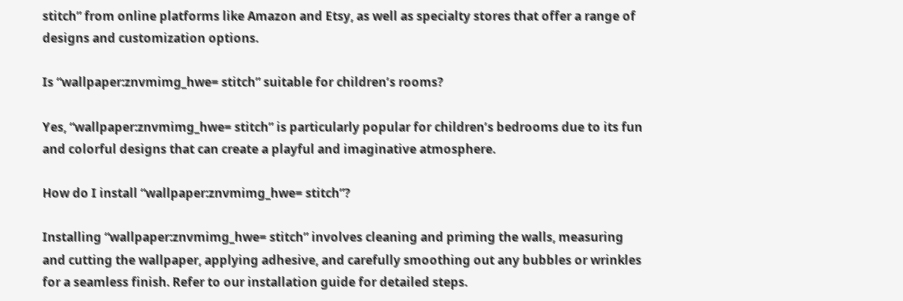stitch” from online platforms like Amazon and Etsy, as well as specialty stores that offer a range of designs and customization options.

Is “wallpaper:znvmimg_hwe= stitch” suitable for children’s rooms?

Yes, “wallpaper:znvmimg_hwe= stitch” is particularly popular for children’s bedrooms due to its fun and colorful designs that can create a playful and imaginative atmosphere.

How do I install “wallpaper:znvmimg_hwe= stitch”?

Installing “wallpaper:znvmimg_hwe= stitch” involves cleaning and priming the walls, measuring and cutting the wallpaper, applying adhesive, and carefully smoothing out any bubbles or wrinkles for a seamless finish. Refer to our installation guide for detailed steps.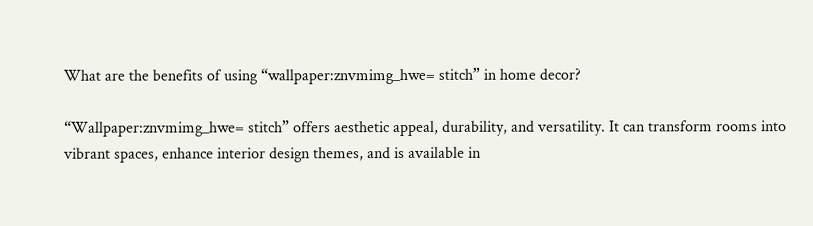What are the benefits of using “wallpaper:znvmimg_hwe= stitch” in home decor?

“Wallpaper:znvmimg_hwe= stitch” offers aesthetic appeal, durability, and versatility. It can transform rooms into vibrant spaces, enhance interior design themes, and is available in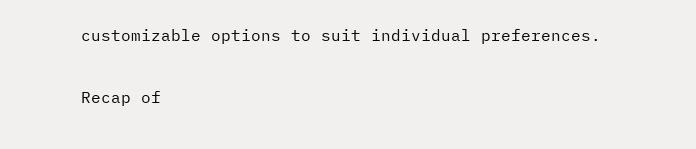customizable options to suit individual preferences.


Recap of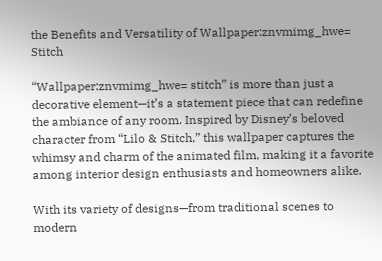the Benefits and Versatility of Wallpaper:znvmimg_hwe= Stitch

“Wallpaper:znvmimg_hwe= stitch” is more than just a decorative element—it’s a statement piece that can redefine the ambiance of any room. Inspired by Disney’s beloved character from “Lilo & Stitch,” this wallpaper captures the whimsy and charm of the animated film, making it a favorite among interior design enthusiasts and homeowners alike.

With its variety of designs—from traditional scenes to modern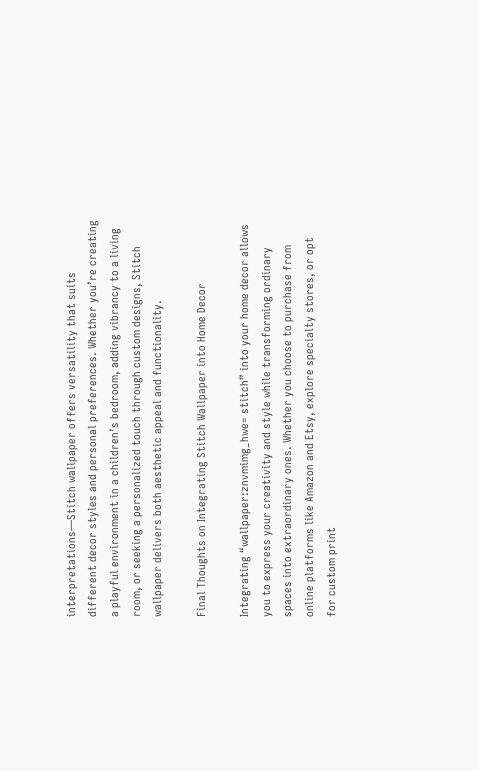interpretations—Stitch wallpaper offers versatility that suits different decor styles and personal preferences. Whether you’re creating a playful environment in a children’s bedroom, adding vibrancy to a living room, or seeking a personalized touch through custom designs, Stitch wallpaper delivers both aesthetic appeal and functionality.

Final Thoughts on Integrating Stitch Wallpaper into Home Decor

Integrating “wallpaper:znvmimg_hwe= stitch” into your home decor allows you to express your creativity and style while transforming ordinary spaces into extraordinary ones. Whether you choose to purchase from online platforms like Amazon and Etsy, explore specialty stores, or opt for custom print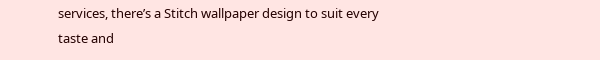services, there’s a Stitch wallpaper design to suit every taste and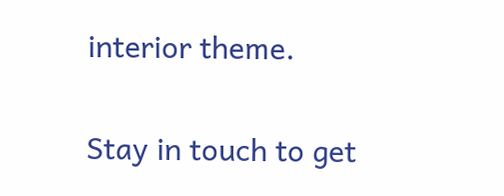interior theme.

Stay in touch to get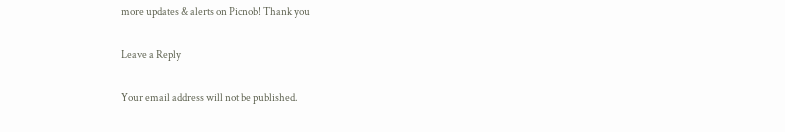more updates & alerts on Picnob! Thank you

Leave a Reply

Your email address will not be published.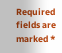Required fields are marked *